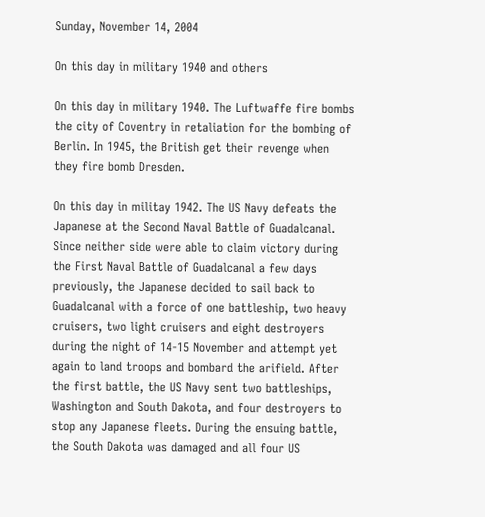Sunday, November 14, 2004

On this day in military 1940 and others

On this day in military 1940. The Luftwaffe fire bombs the city of Coventry in retaliation for the bombing of Berlin. In 1945, the British get their revenge when they fire bomb Dresden.

On this day in militay 1942. The US Navy defeats the Japanese at the Second Naval Battle of Guadalcanal. Since neither side were able to claim victory during the First Naval Battle of Guadalcanal a few days previously, the Japanese decided to sail back to Guadalcanal with a force of one battleship, two heavy cruisers, two light cruisers and eight destroyers during the night of 14-15 November and attempt yet again to land troops and bombard the arifield. After the first battle, the US Navy sent two battleships, Washington and South Dakota, and four destroyers to stop any Japanese fleets. During the ensuing battle, the South Dakota was damaged and all four US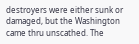destroyers were either sunk or damaged, but the Washington came thru unscathed. The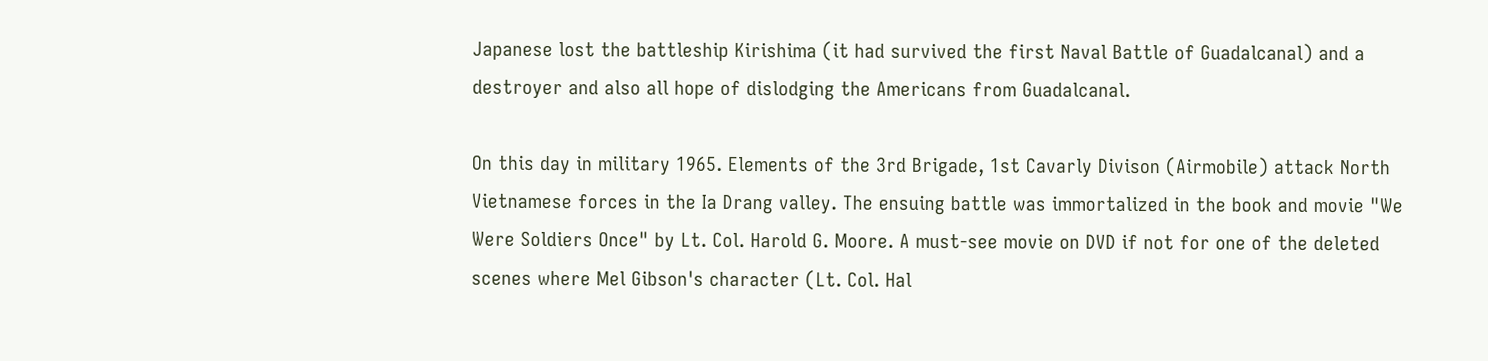Japanese lost the battleship Kirishima (it had survived the first Naval Battle of Guadalcanal) and a destroyer and also all hope of dislodging the Americans from Guadalcanal.

On this day in military 1965. Elements of the 3rd Brigade, 1st Cavarly Divison (Airmobile) attack North Vietnamese forces in the Ia Drang valley. The ensuing battle was immortalized in the book and movie "We Were Soldiers Once" by Lt. Col. Harold G. Moore. A must-see movie on DVD if not for one of the deleted scenes where Mel Gibson's character (Lt. Col. Hal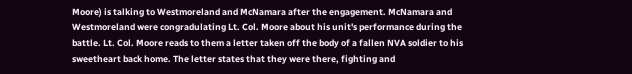Moore) is talking to Westmoreland and McNamara after the engagement. McNamara and Westmoreland were congradulating Lt. Col. Moore about his unit's performance during the battle. Lt. Col. Moore reads to them a letter taken off the body of a fallen NVA soldier to his sweetheart back home. The letter states that they were there, fighting and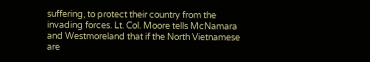suffering, to protect their country from the invading forces. Lt. Col. Moore tells McNamara and Westmoreland that if the North Vietnamese are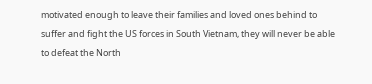motivated enough to leave their families and loved ones behind to suffer and fight the US forces in South Vietnam, they will never be able to defeat the North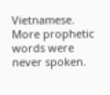Vietnamese. More prophetic words were never spoken.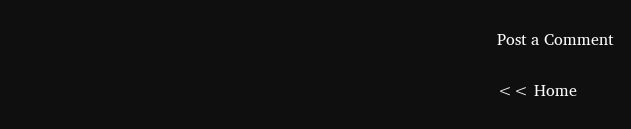Post a Comment

<< Home